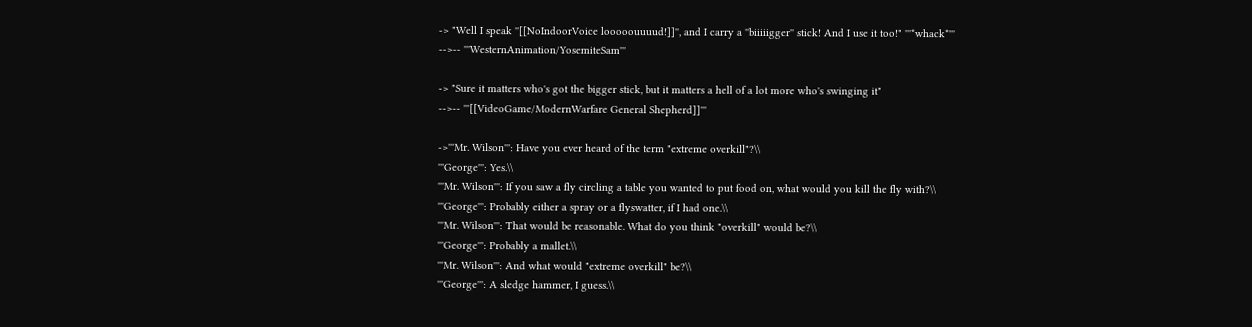-> "Well I speak ''[[NoIndoorVoice looooouuuud!]]'', and I carry a ''biiiiigger'' stick! And I use it too!" '''*whack*'''
-->-- '''WesternAnimation/YosemiteSam'''

-> "Sure it matters who's got the bigger stick, but it matters a hell of a lot more who's swinging it"
-->-- '''[[VideoGame/ModernWarfare General Shepherd]]'''

->'''Mr. Wilson''': Have you ever heard of the term "extreme overkill"?\\
'''George''': Yes.\\
'''Mr. Wilson''': If you saw a fly circling a table you wanted to put food on, what would you kill the fly with?\\
'''George''': Probably either a spray or a flyswatter, if I had one.\\
'''Mr. Wilson''': That would be reasonable. What do you think "overkill" would be?\\
'''George''': Probably a mallet.\\
'''Mr. Wilson''': And what would "extreme overkill" be?\\
'''George''': A sledge hammer, I guess.\\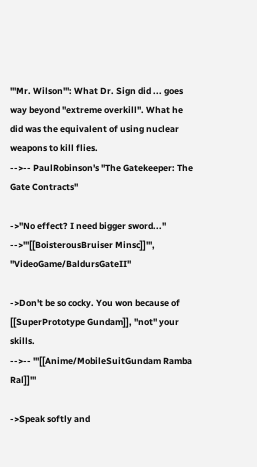'''Mr. Wilson''': What Dr. Sign did ... goes way beyond "extreme overkill". What he did was the equivalent of using nuclear weapons to kill flies.
-->-- PaulRobinson's ''The Gatekeeper: The Gate Contracts''

->"No effect? I need bigger sword..."
-->'''[[BoisterousBruiser Minsc]]''', ''VideoGame/BaldursGateII''

->Don't be so cocky. You won because of [[SuperPrototype Gundam]], ''not'' your skills.
-->-- '''[[Anime/MobileSuitGundam Ramba Ral]]'''

->Speak softly and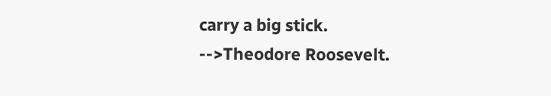carry a big stick.
-->Theodore Roosevelt.